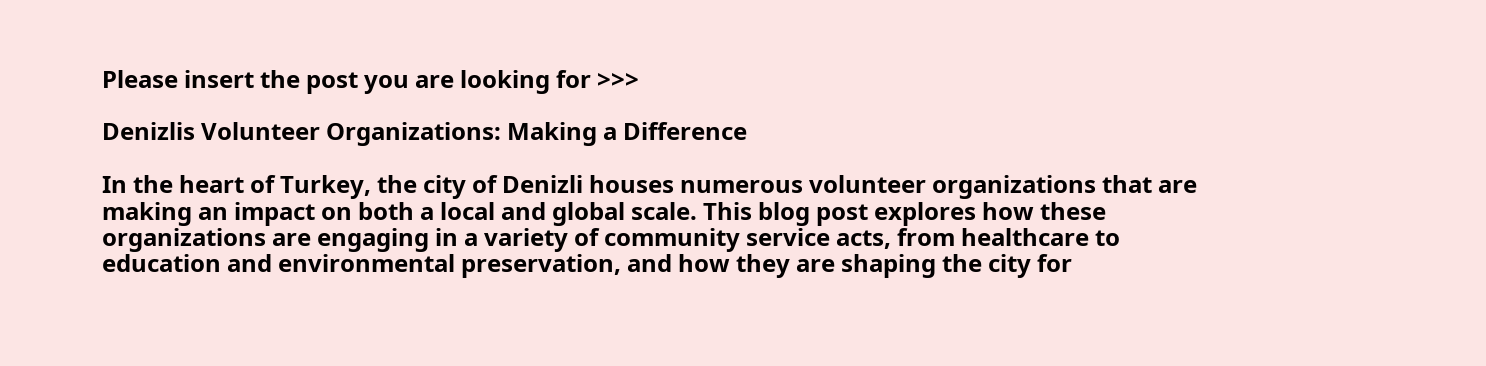Please insert the post you are looking for >>>

Denizlis Volunteer Organizations: Making a Difference

In the heart of Turkey, the city of Denizli houses numerous volunteer organizations that are making an impact on both a local and global scale. This blog post explores how these organizations are engaging in a variety of community service acts, from healthcare to education and environmental preservation, and how they are shaping the city for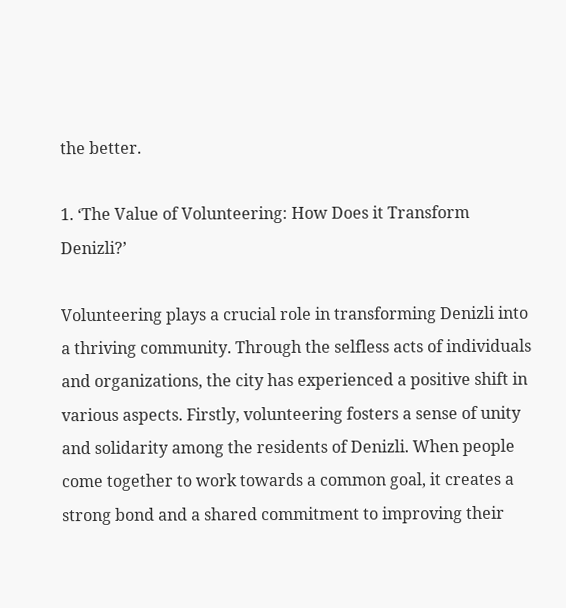the better.

1. ‘The Value of Volunteering: How Does it Transform Denizli?’

Volunteering plays a crucial role in transforming Denizli into a thriving community. Through the selfless acts of individuals and organizations, the city has experienced a positive shift in various aspects. Firstly, volunteering fosters a sense of unity and solidarity among the residents of Denizli. When people come together to work towards a common goal, it creates a strong bond and a shared commitment to improving their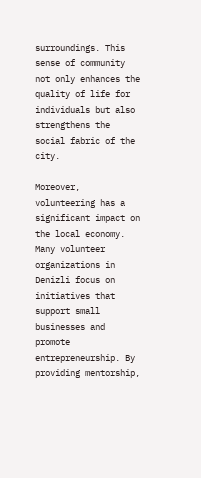surroundings. This sense of community not only enhances the quality of life for individuals but also strengthens the social fabric of the city.

Moreover, volunteering has a significant impact on the local economy. Many volunteer organizations in Denizli focus on initiatives that support small businesses and promote entrepreneurship. By providing mentorship,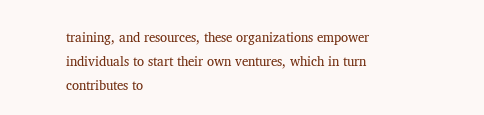training, and resources, these organizations empower individuals to start their own ventures, which in turn contributes to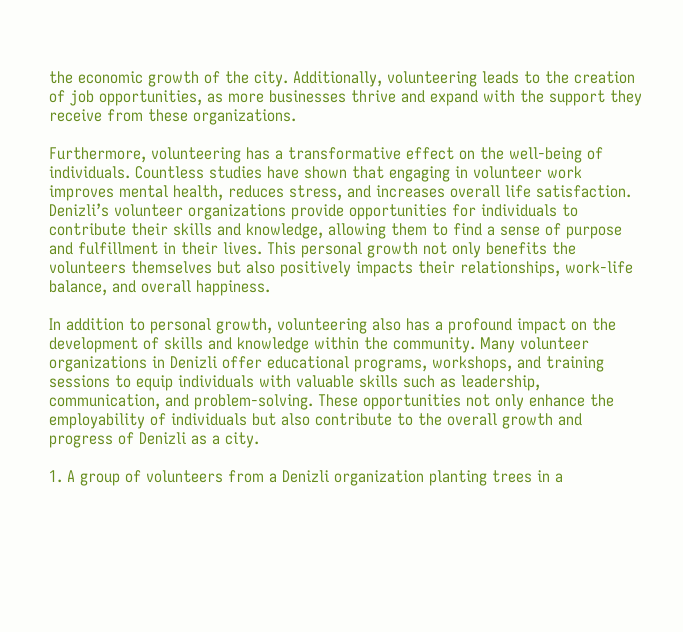the economic growth of the city. Additionally, volunteering leads to the creation of job opportunities, as more businesses thrive and expand with the support they receive from these organizations.

Furthermore, volunteering has a transformative effect on the well-being of individuals. Countless studies have shown that engaging in volunteer work improves mental health, reduces stress, and increases overall life satisfaction. Denizli’s volunteer organizations provide opportunities for individuals to contribute their skills and knowledge, allowing them to find a sense of purpose and fulfillment in their lives. This personal growth not only benefits the volunteers themselves but also positively impacts their relationships, work-life balance, and overall happiness.

In addition to personal growth, volunteering also has a profound impact on the development of skills and knowledge within the community. Many volunteer organizations in Denizli offer educational programs, workshops, and training sessions to equip individuals with valuable skills such as leadership, communication, and problem-solving. These opportunities not only enhance the employability of individuals but also contribute to the overall growth and progress of Denizli as a city.

1. A group of volunteers from a Denizli organization planting trees in a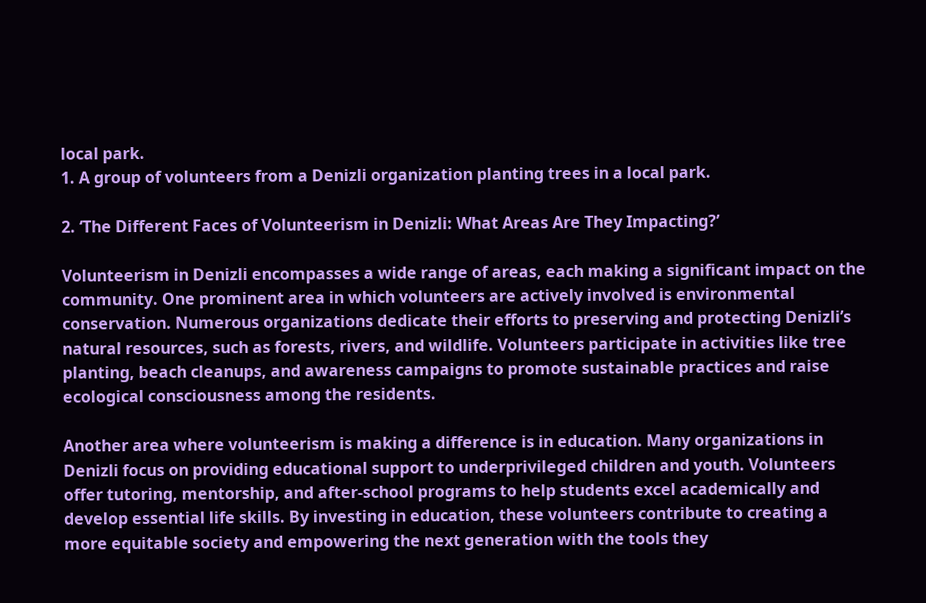local park.
1. A group of volunteers from a Denizli organization planting trees in a local park.

2. ‘The Different Faces of Volunteerism in Denizli: What Areas Are They Impacting?’

Volunteerism in Denizli encompasses a wide range of areas, each making a significant impact on the community. One prominent area in which volunteers are actively involved is environmental conservation. Numerous organizations dedicate their efforts to preserving and protecting Denizli’s natural resources, such as forests, rivers, and wildlife. Volunteers participate in activities like tree planting, beach cleanups, and awareness campaigns to promote sustainable practices and raise ecological consciousness among the residents.

Another area where volunteerism is making a difference is in education. Many organizations in Denizli focus on providing educational support to underprivileged children and youth. Volunteers offer tutoring, mentorship, and after-school programs to help students excel academically and develop essential life skills. By investing in education, these volunteers contribute to creating a more equitable society and empowering the next generation with the tools they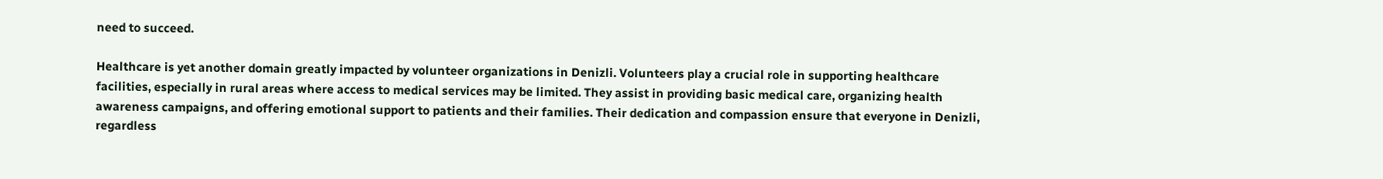need to succeed.

Healthcare is yet another domain greatly impacted by volunteer organizations in Denizli. Volunteers play a crucial role in supporting healthcare facilities, especially in rural areas where access to medical services may be limited. They assist in providing basic medical care, organizing health awareness campaigns, and offering emotional support to patients and their families. Their dedication and compassion ensure that everyone in Denizli, regardless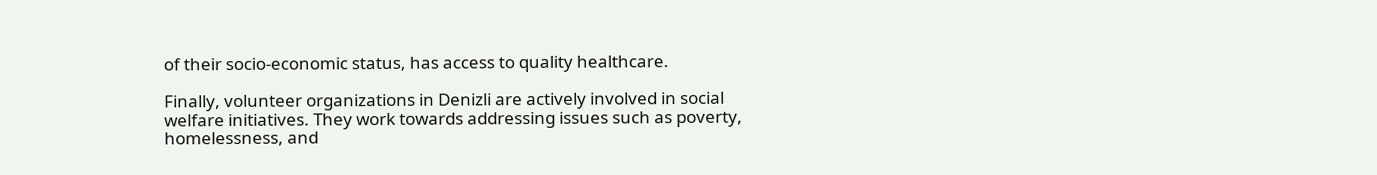of their socio-economic status, has access to quality healthcare.

Finally, volunteer organizations in Denizli are actively involved in social welfare initiatives. They work towards addressing issues such as poverty, homelessness, and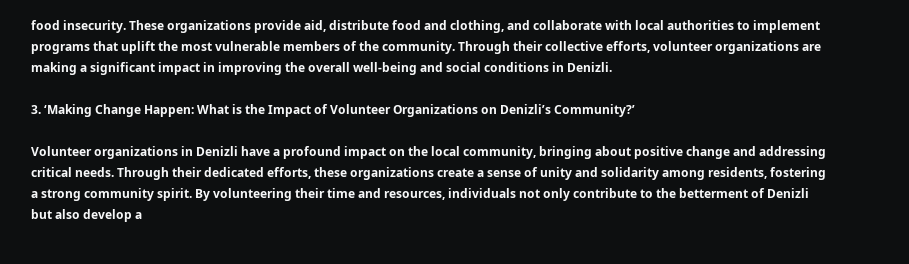food insecurity. These organizations provide aid, distribute food and clothing, and collaborate with local authorities to implement programs that uplift the most vulnerable members of the community. Through their collective efforts, volunteer organizations are making a significant impact in improving the overall well-being and social conditions in Denizli.

3. ‘Making Change Happen: What is the Impact of Volunteer Organizations on Denizli’s Community?’

Volunteer organizations in Denizli have a profound impact on the local community, bringing about positive change and addressing critical needs. Through their dedicated efforts, these organizations create a sense of unity and solidarity among residents, fostering a strong community spirit. By volunteering their time and resources, individuals not only contribute to the betterment of Denizli but also develop a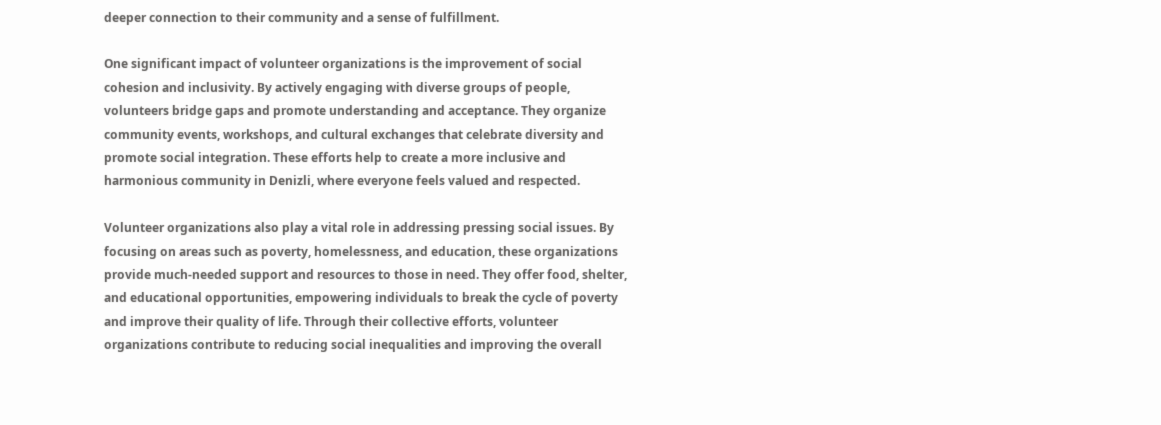deeper connection to their community and a sense of fulfillment.

One significant impact of volunteer organizations is the improvement of social cohesion and inclusivity. By actively engaging with diverse groups of people, volunteers bridge gaps and promote understanding and acceptance. They organize community events, workshops, and cultural exchanges that celebrate diversity and promote social integration. These efforts help to create a more inclusive and harmonious community in Denizli, where everyone feels valued and respected.

Volunteer organizations also play a vital role in addressing pressing social issues. By focusing on areas such as poverty, homelessness, and education, these organizations provide much-needed support and resources to those in need. They offer food, shelter, and educational opportunities, empowering individuals to break the cycle of poverty and improve their quality of life. Through their collective efforts, volunteer organizations contribute to reducing social inequalities and improving the overall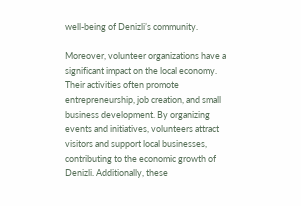well-being of Denizli’s community.

Moreover, volunteer organizations have a significant impact on the local economy. Their activities often promote entrepreneurship, job creation, and small business development. By organizing events and initiatives, volunteers attract visitors and support local businesses, contributing to the economic growth of Denizli. Additionally, these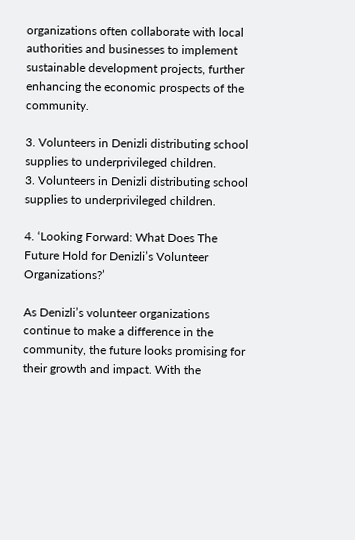organizations often collaborate with local authorities and businesses to implement sustainable development projects, further enhancing the economic prospects of the community.

3. Volunteers in Denizli distributing school supplies to underprivileged children.
3. Volunteers in Denizli distributing school supplies to underprivileged children.

4. ‘Looking Forward: What Does The Future Hold for Denizli’s Volunteer Organizations?’

As Denizli’s volunteer organizations continue to make a difference in the community, the future looks promising for their growth and impact. With the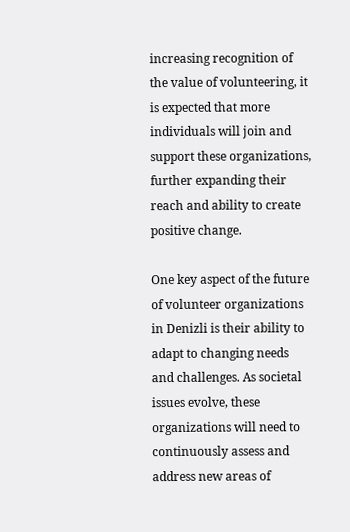increasing recognition of the value of volunteering, it is expected that more individuals will join and support these organizations, further expanding their reach and ability to create positive change.

One key aspect of the future of volunteer organizations in Denizli is their ability to adapt to changing needs and challenges. As societal issues evolve, these organizations will need to continuously assess and address new areas of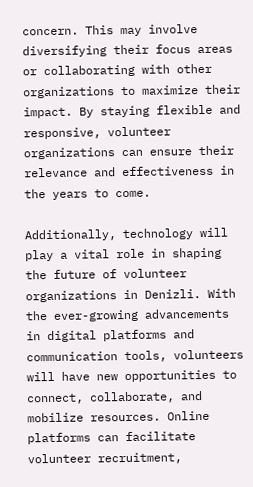concern. This may involve diversifying their focus areas or collaborating with other organizations to maximize their impact. By staying flexible and responsive, volunteer organizations can ensure their relevance and effectiveness in the years to come.

Additionally, technology will play a vital role in shaping the future of volunteer organizations in Denizli. With the ever-growing advancements in digital platforms and communication tools, volunteers will have new opportunities to connect, collaborate, and mobilize resources. Online platforms can facilitate volunteer recruitment,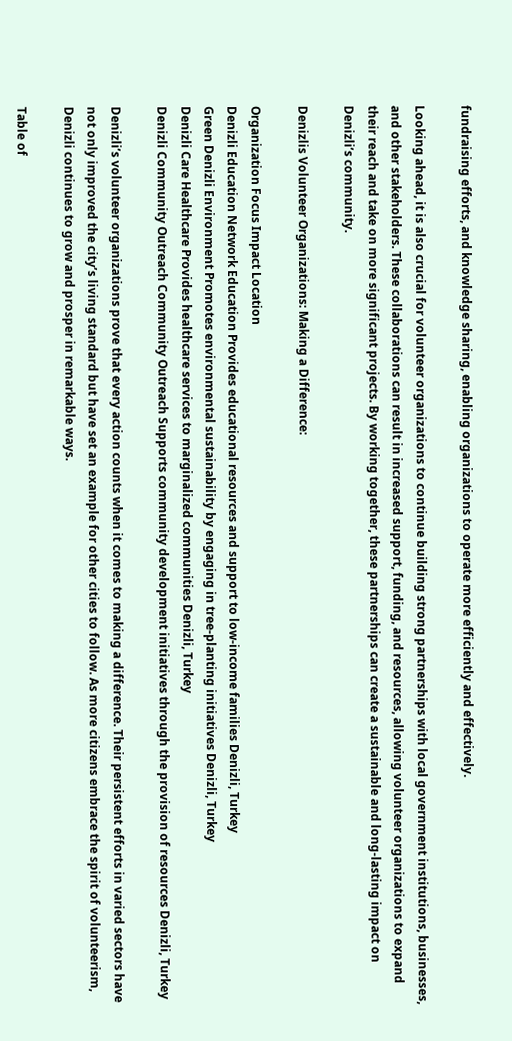fundraising efforts, and knowledge sharing, enabling organizations to operate more efficiently and effectively.

Looking ahead, it is also crucial for volunteer organizations to continue building strong partnerships with local government institutions, businesses, and other stakeholders. These collaborations can result in increased support, funding, and resources, allowing volunteer organizations to expand their reach and take on more significant projects. By working together, these partnerships can create a sustainable and long-lasting impact on Denizli’s community.

Denizlis Volunteer Organizations: Making a Difference:

Organization Focus Impact Location
Denizli Education Network Education Provides educational resources and support to low-income families Denizli, Turkey
Green Denizli Environment Promotes environmental sustainability by engaging in tree-planting initiatives Denizli, Turkey
Denizli Care Healthcare Provides healthcare services to marginalized communities Denizli, Turkey
Denizli Community Outreach Community Outreach Supports community development initiatives through the provision of resources Denizli, Turkey

Denizli’s volunteer organizations prove that every action counts when it comes to making a difference. Their persistent efforts in varied sectors have not only improved the city’s living standard but have set an example for other cities to follow. As more citizens embrace the spirit of volunteerism, Denizli continues to grow and prosper in remarkable ways.

Table of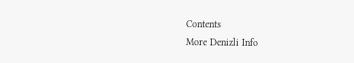Contents
More Denizli Info